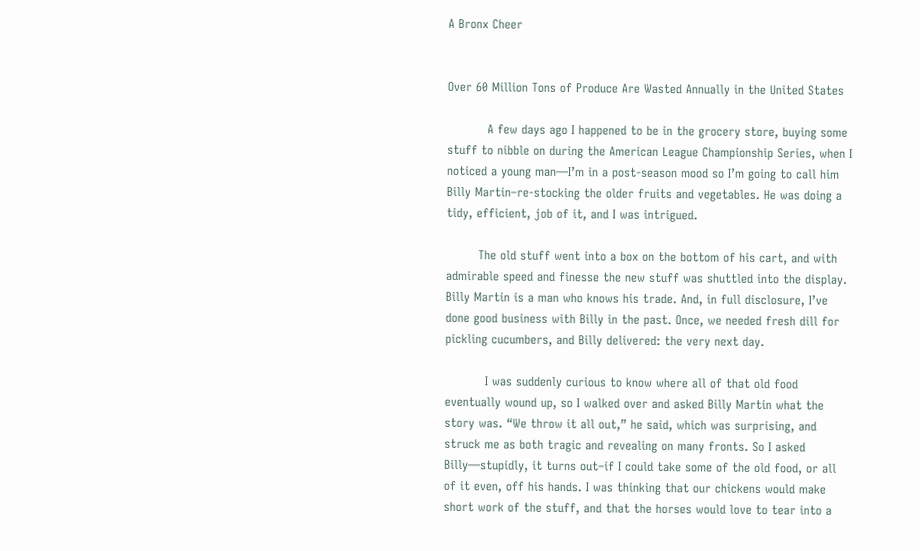A Bronx Cheer


Over 60 Million Tons of Produce Are Wasted Annually in the United States

          A few days ago I happened to be in the grocery store, buying some stuff to nibble on during the American League Championship Series, when I noticed a young man—I’m in a post-season mood so I’m going to call him Billy Martin–re-stocking the older fruits and vegetables. He was doing a tidy, efficient, job of it, and I was intrigued.

        The old stuff went into a box on the bottom of his cart, and with admirable speed and finesse the new stuff was shuttled into the display. Billy Martin is a man who knows his trade. And, in full disclosure, I’ve done good business with Billy in the past. Once, we needed fresh dill for pickling cucumbers, and Billy delivered: the very next day.

          I was suddenly curious to know where all of that old food eventually wound up, so I walked over and asked Billy Martin what the story was. “We throw it all out,” he said, which was surprising, and struck me as both tragic and revealing on many fronts. So I asked Billy—stupidly, it turns out–if I could take some of the old food, or all of it even, off his hands. I was thinking that our chickens would make short work of the stuff, and that the horses would love to tear into a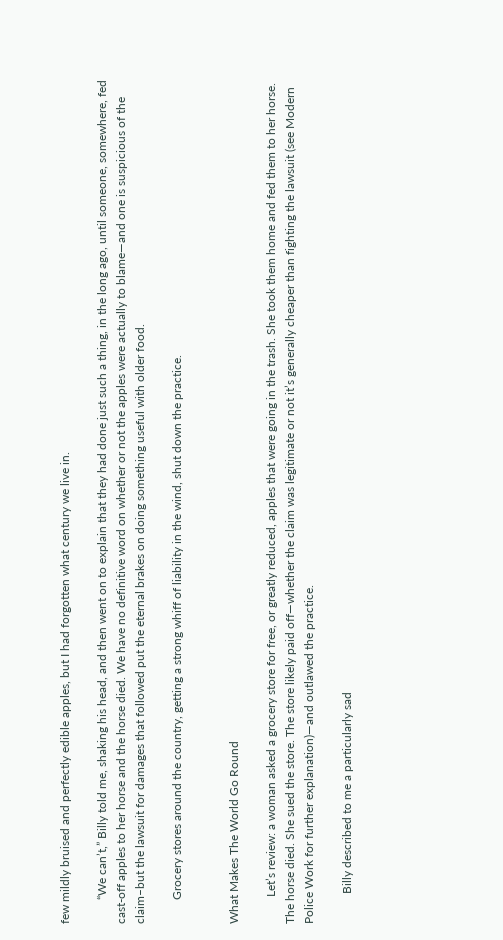few mildly bruised and perfectly edible apples, but I had forgotten what century we live in.

        “We can’t,” Billy told me, shaking his head, and then went on to explain that they had done just such a thing, in the long ago, until someone, somewhere, fed cast-off apples to her horse and the horse died. We have no definitive word on whether or not the apples were actually to blame—and one is suspicious of the claim–but the lawsuit for damages that followed put the eternal brakes on doing something useful with older food.

        Grocery stores around the country, getting a strong whiff of liability in the wind, shut down the practice.


What Makes The World Go Round

         Let’s review: a woman asked a grocery store for free, or greatly reduced, apples that were going in the trash. She took them home and fed them to her horse. The horse died. She sued the store. The store likely paid off—whether the claim was legitimate or not it’s generally cheaper than fighting the lawsuit (see Modern Police Work for further explanation)—and outlawed the practice.

          Billy described to me a particularly sad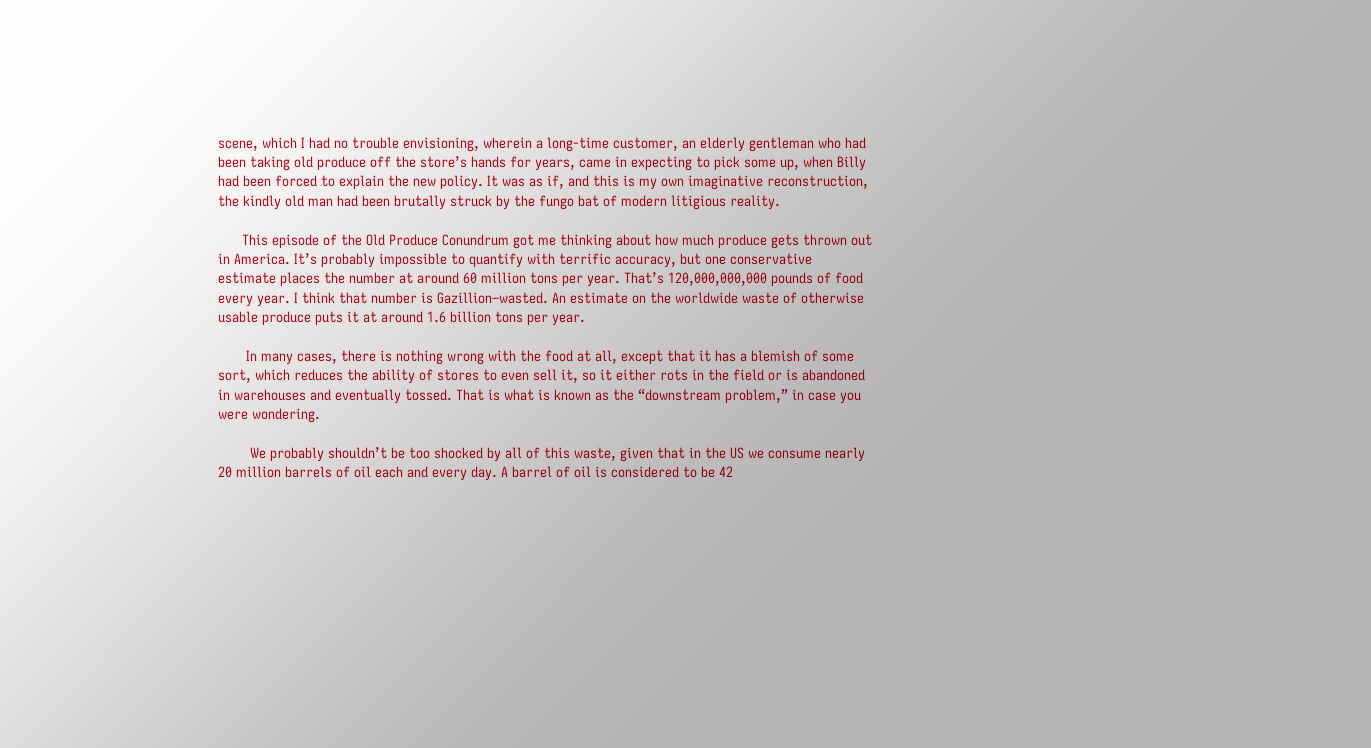scene, which I had no trouble envisioning, wherein a long-time customer, an elderly gentleman who had been taking old produce off the store’s hands for years, came in expecting to pick some up, when Billy had been forced to explain the new policy. It was as if, and this is my own imaginative reconstruction, the kindly old man had been brutally struck by the fungo bat of modern litigious reality.

      This episode of the Old Produce Conundrum got me thinking about how much produce gets thrown out in America. It’s probably impossible to quantify with terrific accuracy, but one conservative estimate places the number at around 60 million tons per year. That’s 120,000,000,000 pounds of food every year. I think that number is Gazillion–wasted. An estimate on the worldwide waste of otherwise usable produce puts it at around 1.6 billion tons per year.

       In many cases, there is nothing wrong with the food at all, except that it has a blemish of some sort, which reduces the ability of stores to even sell it, so it either rots in the field or is abandoned in warehouses and eventually tossed. That is what is known as the “downstream problem,” in case you were wondering.

        We probably shouldn’t be too shocked by all of this waste, given that in the US we consume nearly 20 million barrels of oil each and every day. A barrel of oil is considered to be 42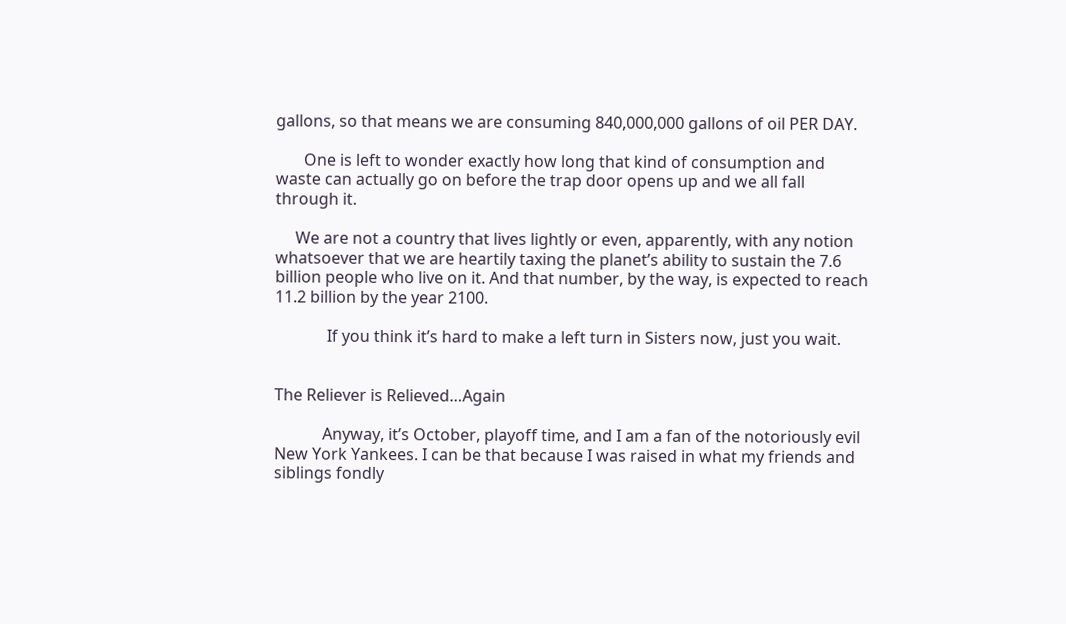gallons, so that means we are consuming 840,000,000 gallons of oil PER DAY.

       One is left to wonder exactly how long that kind of consumption and waste can actually go on before the trap door opens up and we all fall through it.

     We are not a country that lives lightly or even, apparently, with any notion whatsoever that we are heartily taxing the planet’s ability to sustain the 7.6 billion people who live on it. And that number, by the way, is expected to reach 11.2 billion by the year 2100.

             If you think it’s hard to make a left turn in Sisters now, just you wait.


The Reliever is Relieved…Again

            Anyway, it’s October, playoff time, and I am a fan of the notoriously evil New York Yankees. I can be that because I was raised in what my friends and siblings fondly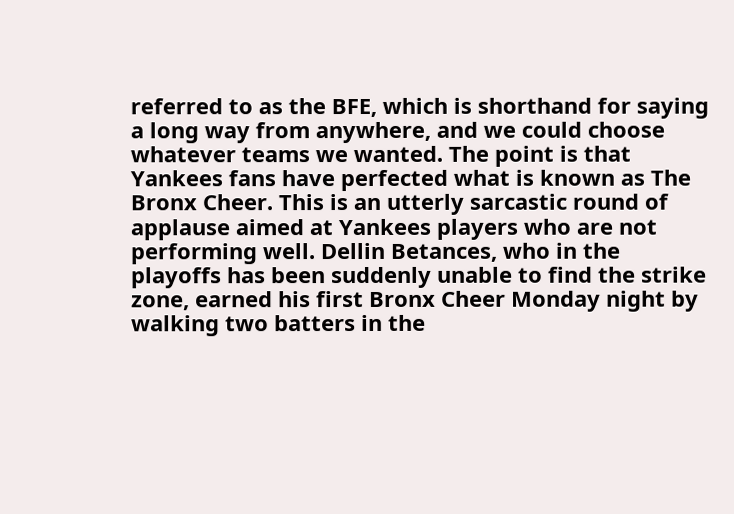referred to as the BFE, which is shorthand for saying a long way from anywhere, and we could choose whatever teams we wanted. The point is that Yankees fans have perfected what is known as The Bronx Cheer. This is an utterly sarcastic round of applause aimed at Yankees players who are not performing well. Dellin Betances, who in the playoffs has been suddenly unable to find the strike zone, earned his first Bronx Cheer Monday night by walking two batters in the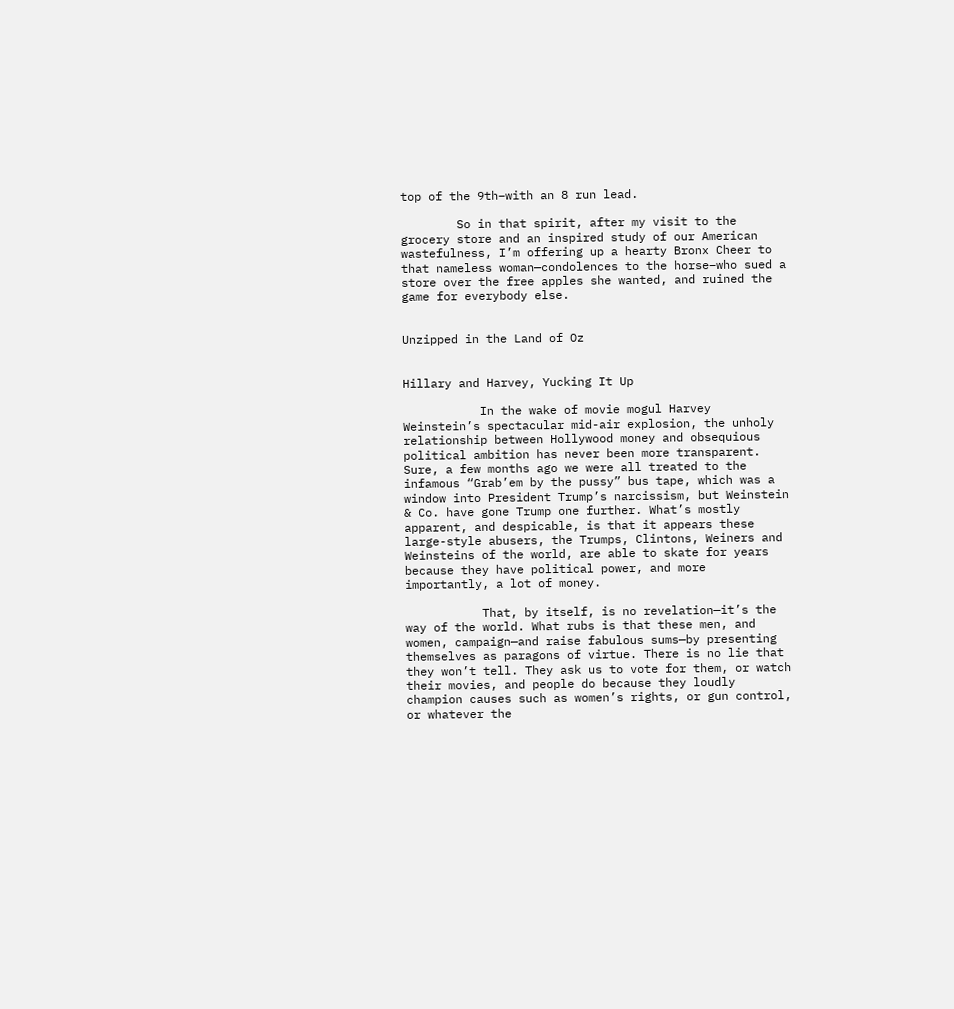top of the 9th–with an 8 run lead.

        So in that spirit, after my visit to the grocery store and an inspired study of our American wastefulness, I’m offering up a hearty Bronx Cheer to that nameless woman—condolences to the horse–who sued a store over the free apples she wanted, and ruined the game for everybody else.


Unzipped in the Land of Oz


Hillary and Harvey, Yucking It Up

           In the wake of movie mogul Harvey Weinstein’s spectacular mid-air explosion, the unholy relationship between Hollywood money and obsequious political ambition has never been more transparent. Sure, a few months ago we were all treated to the infamous “Grab’em by the pussy” bus tape, which was a window into President Trump’s narcissism, but Weinstein & Co. have gone Trump one further. What’s mostly apparent, and despicable, is that it appears these large-style abusers, the Trumps, Clintons, Weiners and Weinsteins of the world, are able to skate for years because they have political power, and more importantly, a lot of money.

           That, by itself, is no revelation—it’s the way of the world. What rubs is that these men, and women, campaign—and raise fabulous sums—by presenting themselves as paragons of virtue. There is no lie that they won’t tell. They ask us to vote for them, or watch their movies, and people do because they loudly champion causes such as women’s rights, or gun control, or whatever the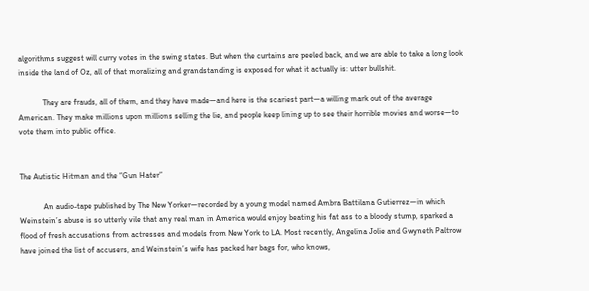algorithms suggest will curry votes in the swing states. But when the curtains are peeled back, and we are able to take a long look inside the land of Oz, all of that moralizing and grandstanding is exposed for what it actually is: utter bullshit.

            They are frauds, all of them, and they have made—and here is the scariest part—a willing mark out of the average American. They make millions upon millions selling the lie, and people keep lining up to see their horrible movies and worse—to vote them into public office.


The Autistic Hitman and the “Gun Hater”

            An audio-tape published by The New Yorker—recorded by a young model named Ambra Battilana Gutierrez—in which Weinstein’s abuse is so utterly vile that any real man in America would enjoy beating his fat ass to a bloody stump, sparked a flood of fresh accusations from actresses and models from New York to LA. Most recently, Angelina Jolie and Gwyneth Paltrow have joined the list of accusers, and Weinstein’s wife has packed her bags for, who knows,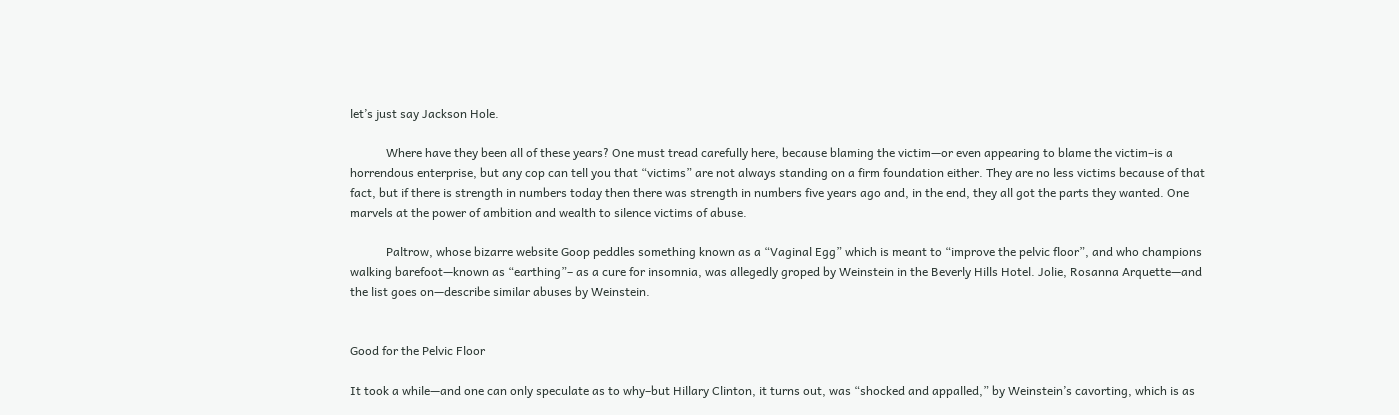let’s just say Jackson Hole.

            Where have they been all of these years? One must tread carefully here, because blaming the victim—or even appearing to blame the victim–is a horrendous enterprise, but any cop can tell you that “victims” are not always standing on a firm foundation either. They are no less victims because of that fact, but if there is strength in numbers today then there was strength in numbers five years ago and, in the end, they all got the parts they wanted. One marvels at the power of ambition and wealth to silence victims of abuse.

            Paltrow, whose bizarre website Goop peddles something known as a “Vaginal Egg” which is meant to “improve the pelvic floor”, and who champions walking barefoot—known as “earthing”– as a cure for insomnia, was allegedly groped by Weinstein in the Beverly Hills Hotel. Jolie, Rosanna Arquette—and the list goes on—describe similar abuses by Weinstein.


Good for the Pelvic Floor

It took a while—and one can only speculate as to why–but Hillary Clinton, it turns out, was “shocked and appalled,” by Weinstein’s cavorting, which is as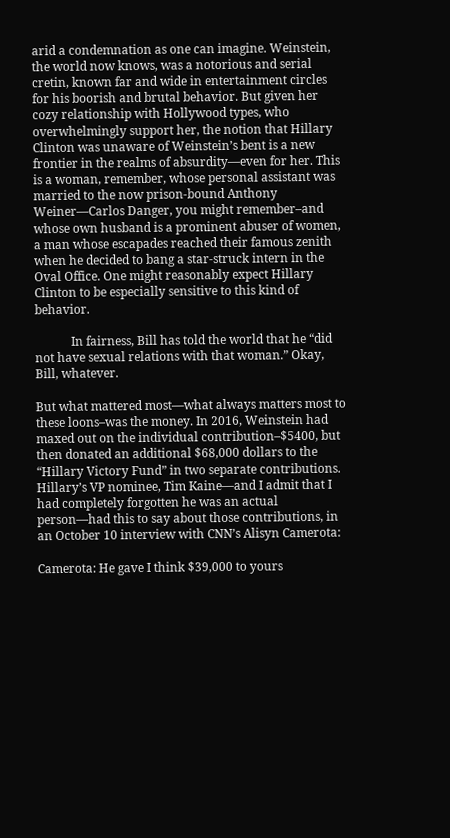arid a condemnation as one can imagine. Weinstein, the world now knows, was a notorious and serial cretin, known far and wide in entertainment circles for his boorish and brutal behavior. But given her cozy relationship with Hollywood types, who overwhelmingly support her, the notion that Hillary Clinton was unaware of Weinstein’s bent is a new frontier in the realms of absurdity—even for her. This is a woman, remember, whose personal assistant was married to the now prison-bound Anthony Weiner—Carlos Danger, you might remember–and whose own husband is a prominent abuser of women, a man whose escapades reached their famous zenith when he decided to bang a star-struck intern in the Oval Office. One might reasonably expect Hillary Clinton to be especially sensitive to this kind of behavior.

            In fairness, Bill has told the world that he “did not have sexual relations with that woman.” Okay, Bill, whatever.

But what mattered most—what always matters most to these loons–was the money. In 2016, Weinstein had maxed out on the individual contribution–$5400, but then donated an additional $68,000 dollars to the “Hillary Victory Fund” in two separate contributions. Hillary’s VP nominee, Tim Kaine—and I admit that I had completely forgotten he was an actual person—had this to say about those contributions, in an October 10 interview with CNN’s Alisyn Camerota:

Camerota: He gave I think $39,000 to yours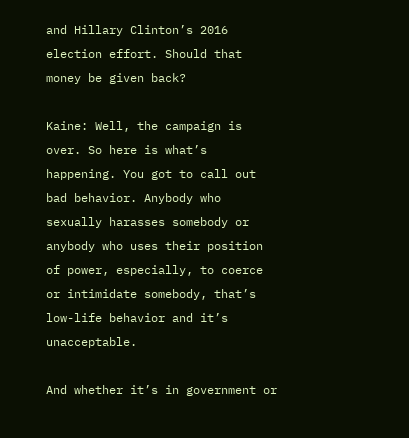and Hillary Clinton’s 2016 election effort. Should that money be given back?

Kaine: Well, the campaign is over. So here is what’s happening. You got to call out bad behavior. Anybody who sexually harasses somebody or anybody who uses their position of power, especially, to coerce or intimidate somebody, that’s low-life behavior and it’s unacceptable.

And whether it’s in government or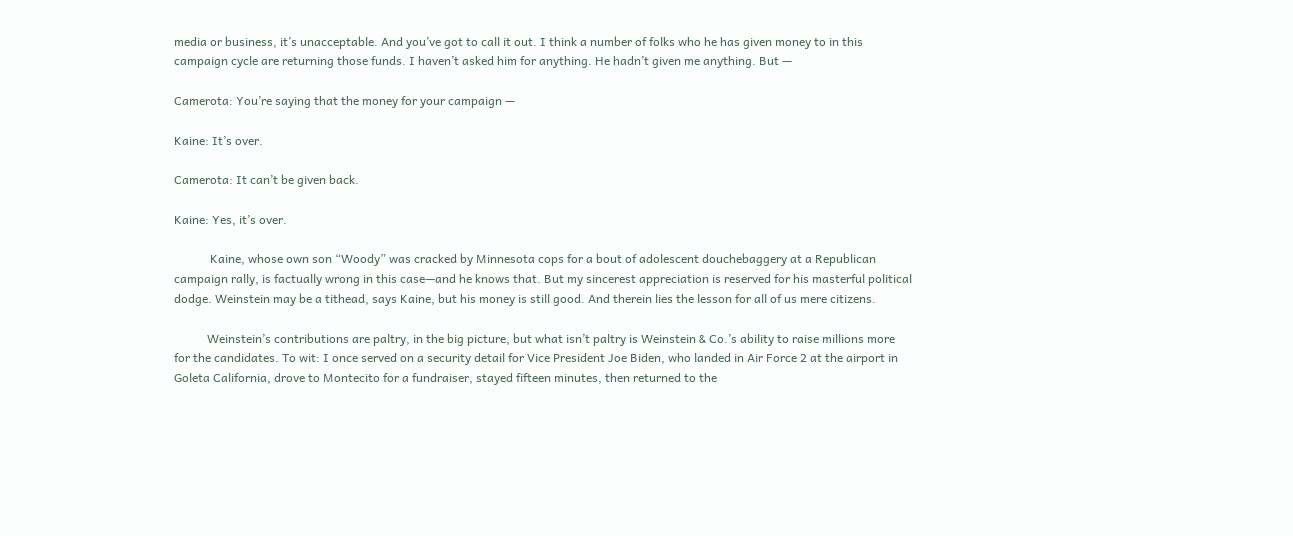media or business, it’s unacceptable. And you’ve got to call it out. I think a number of folks who he has given money to in this campaign cycle are returning those funds. I haven’t asked him for anything. He hadn’t given me anything. But —

Camerota: You’re saying that the money for your campaign —

Kaine: It’s over.

Camerota: It can’t be given back.

Kaine: Yes, it’s over.

            Kaine, whose own son “Woody” was cracked by Minnesota cops for a bout of adolescent douchebaggery at a Republican campaign rally, is factually wrong in this case—and he knows that. But my sincerest appreciation is reserved for his masterful political dodge. Weinstein may be a tithead, says Kaine, but his money is still good. And therein lies the lesson for all of us mere citizens.

           Weinstein’s contributions are paltry, in the big picture, but what isn’t paltry is Weinstein & Co.’s ability to raise millions more for the candidates. To wit: I once served on a security detail for Vice President Joe Biden, who landed in Air Force 2 at the airport in Goleta California, drove to Montecito for a fundraiser, stayed fifteen minutes, then returned to the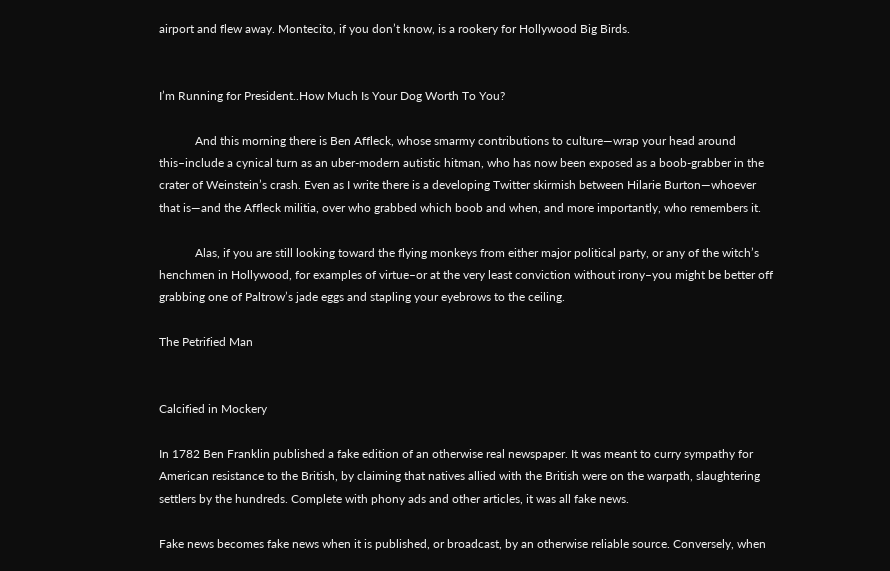airport and flew away. Montecito, if you don’t know, is a rookery for Hollywood Big Birds.


I’m Running for President..How Much Is Your Dog Worth To You?

            And this morning there is Ben Affleck, whose smarmy contributions to culture—wrap your head around this–include a cynical turn as an uber-modern autistic hitman, who has now been exposed as a boob-grabber in the crater of Weinstein’s crash. Even as I write there is a developing Twitter skirmish between Hilarie Burton—whoever that is—and the Affleck militia, over who grabbed which boob and when, and more importantly, who remembers it.

            Alas, if you are still looking toward the flying monkeys from either major political party, or any of the witch’s henchmen in Hollywood, for examples of virtue–or at the very least conviction without irony–you might be better off grabbing one of Paltrow’s jade eggs and stapling your eyebrows to the ceiling.

The Petrified Man


Calcified in Mockery

In 1782 Ben Franklin published a fake edition of an otherwise real newspaper. It was meant to curry sympathy for American resistance to the British, by claiming that natives allied with the British were on the warpath, slaughtering settlers by the hundreds. Complete with phony ads and other articles, it was all fake news.

Fake news becomes fake news when it is published, or broadcast, by an otherwise reliable source. Conversely, when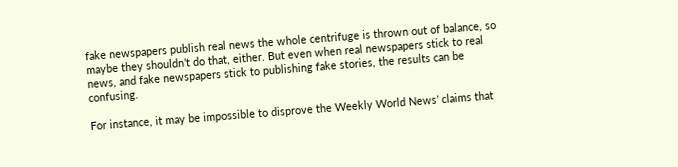fake newspapers publish real news the whole centrifuge is thrown out of balance, so maybe they shouldn’t do that, either. But even when real newspapers stick to real news, and fake newspapers stick to publishing fake stories, the results can be confusing.

For instance, it may be impossible to disprove the Weekly World News’ claims that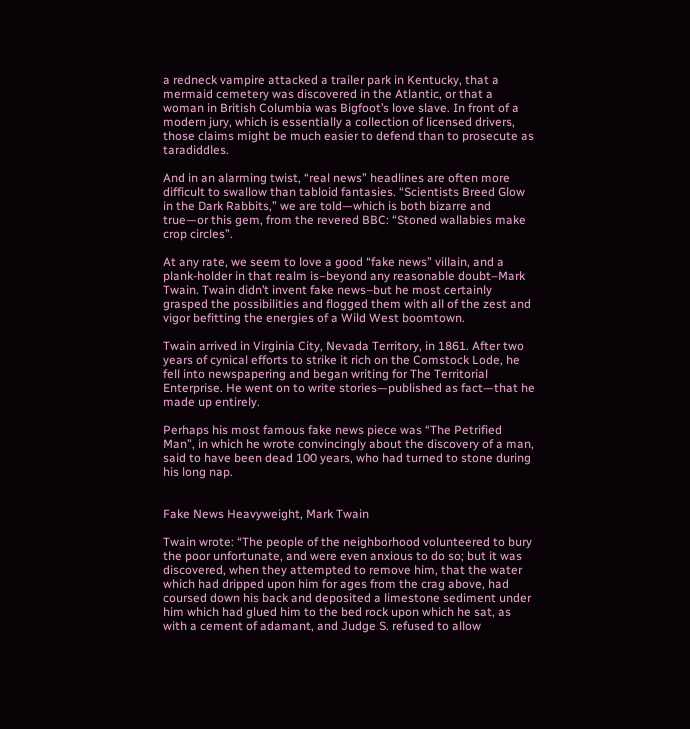a redneck vampire attacked a trailer park in Kentucky, that a mermaid cemetery was discovered in the Atlantic, or that a woman in British Columbia was Bigfoot’s love slave. In front of a modern jury, which is essentially a collection of licensed drivers, those claims might be much easier to defend than to prosecute as taradiddles.

And in an alarming twist, “real news” headlines are often more difficult to swallow than tabloid fantasies. “Scientists Breed Glow in the Dark Rabbits,” we are told—which is both bizarre and true—or this gem, from the revered BBC: “Stoned wallabies make crop circles”.

At any rate, we seem to love a good “fake news” villain, and a plank-holder in that realm is–beyond any reasonable doubt–Mark Twain. Twain didn’t invent fake news–but he most certainly grasped the possibilities and flogged them with all of the zest and vigor befitting the energies of a Wild West boomtown.

Twain arrived in Virginia City, Nevada Territory, in 1861. After two years of cynical efforts to strike it rich on the Comstock Lode, he fell into newspapering and began writing for The Territorial Enterprise. He went on to write stories—published as fact—that he made up entirely.

Perhaps his most famous fake news piece was “The Petrified Man”, in which he wrote convincingly about the discovery of a man, said to have been dead 100 years, who had turned to stone during his long nap.


Fake News Heavyweight, Mark Twain

Twain wrote: “The people of the neighborhood volunteered to bury the poor unfortunate, and were even anxious to do so; but it was discovered, when they attempted to remove him, that the water which had dripped upon him for ages from the crag above, had coursed down his back and deposited a limestone sediment under him which had glued him to the bed rock upon which he sat, as with a cement of adamant, and Judge S. refused to allow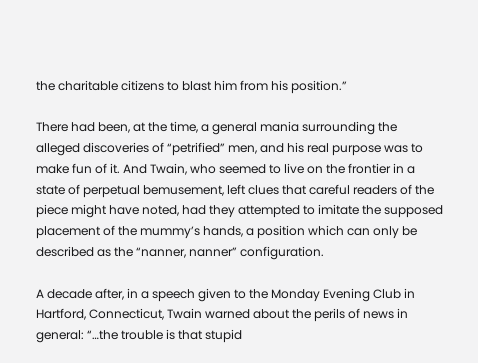the charitable citizens to blast him from his position.”

There had been, at the time, a general mania surrounding the alleged discoveries of “petrified” men, and his real purpose was to make fun of it. And Twain, who seemed to live on the frontier in a state of perpetual bemusement, left clues that careful readers of the piece might have noted, had they attempted to imitate the supposed placement of the mummy’s hands, a position which can only be described as the “nanner, nanner” configuration.

A decade after, in a speech given to the Monday Evening Club in Hartford, Connecticut, Twain warned about the perils of news in general: “…the trouble is that stupid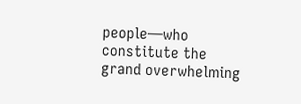people—who constitute the grand overwhelming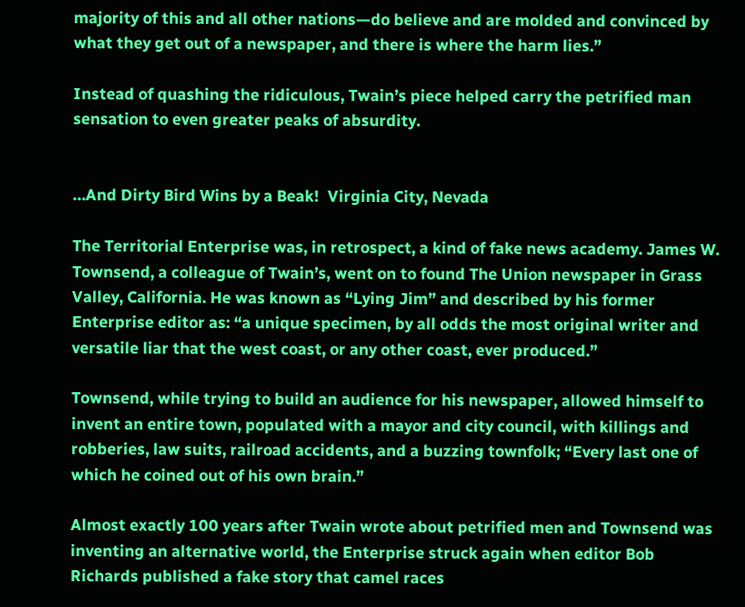majority of this and all other nations—do believe and are molded and convinced by what they get out of a newspaper, and there is where the harm lies.”

Instead of quashing the ridiculous, Twain’s piece helped carry the petrified man sensation to even greater peaks of absurdity.


…And Dirty Bird Wins by a Beak!  Virginia City, Nevada

The Territorial Enterprise was, in retrospect, a kind of fake news academy. James W. Townsend, a colleague of Twain’s, went on to found The Union newspaper in Grass Valley, California. He was known as “Lying Jim” and described by his former Enterprise editor as: “a unique specimen, by all odds the most original writer and versatile liar that the west coast, or any other coast, ever produced.”

Townsend, while trying to build an audience for his newspaper, allowed himself to invent an entire town, populated with a mayor and city council, with killings and robberies, law suits, railroad accidents, and a buzzing townfolk; “Every last one of which he coined out of his own brain.”

Almost exactly 100 years after Twain wrote about petrified men and Townsend was inventing an alternative world, the Enterprise struck again when editor Bob Richards published a fake story that camel races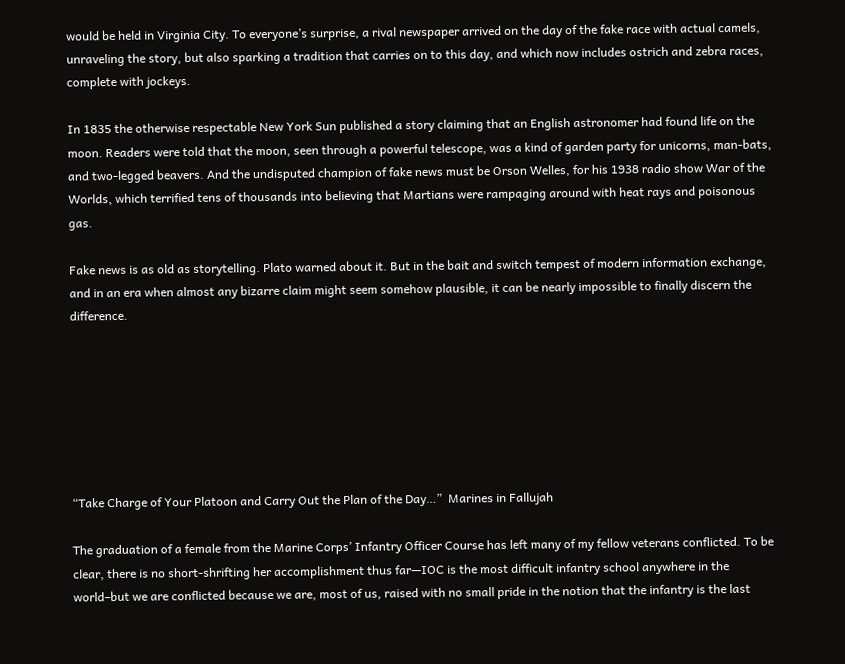would be held in Virginia City. To everyone’s surprise, a rival newspaper arrived on the day of the fake race with actual camels, unraveling the story, but also sparking a tradition that carries on to this day, and which now includes ostrich and zebra races, complete with jockeys.

In 1835 the otherwise respectable New York Sun published a story claiming that an English astronomer had found life on the moon. Readers were told that the moon, seen through a powerful telescope, was a kind of garden party for unicorns, man-bats, and two-legged beavers. And the undisputed champion of fake news must be Orson Welles, for his 1938 radio show War of the Worlds, which terrified tens of thousands into believing that Martians were rampaging around with heat rays and poisonous gas.

Fake news is as old as storytelling. Plato warned about it. But in the bait and switch tempest of modern information exchange, and in an era when almost any bizarre claim might seem somehow plausible, it can be nearly impossible to finally discern the difference.







“Take Charge of Your Platoon and Carry Out the Plan of the Day…”  Marines in Fallujah

The graduation of a female from the Marine Corps’ Infantry Officer Course has left many of my fellow veterans conflicted. To be clear, there is no short-shrifting her accomplishment thus far—IOC is the most difficult infantry school anywhere in the world–but we are conflicted because we are, most of us, raised with no small pride in the notion that the infantry is the last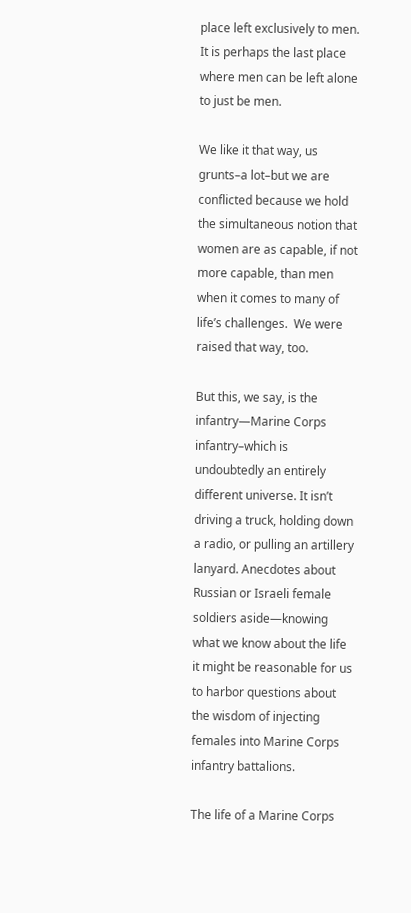place left exclusively to men.  It is perhaps the last place where men can be left alone to just be men.

We like it that way, us grunts–a lot–but we are conflicted because we hold the simultaneous notion that women are as capable, if not more capable, than men when it comes to many of life’s challenges.  We were raised that way, too.

But this, we say, is the infantry—Marine Corps infantry–which is undoubtedly an entirely different universe. It isn’t driving a truck, holding down a radio, or pulling an artillery lanyard. Anecdotes about Russian or Israeli female soldiers aside—knowing what we know about the life it might be reasonable for us to harbor questions about the wisdom of injecting females into Marine Corps infantry battalions.

The life of a Marine Corps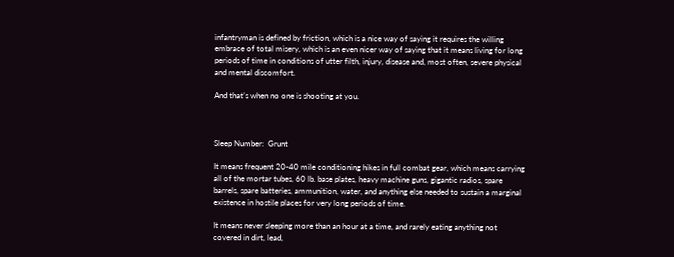infantryman is defined by friction, which is a nice way of saying it requires the willing embrace of total misery, which is an even nicer way of saying that it means living for long periods of time in conditions of utter filth, injury, disease and, most often, severe physical and mental discomfort.

And that’s when no one is shooting at you.



Sleep Number:  Grunt

It means frequent 20-40 mile conditioning hikes in full combat gear, which means carrying all of the mortar tubes, 60 lb. base plates, heavy machine guns, gigantic radios, spare barrels, spare batteries, ammunition, water, and anything else needed to sustain a marginal existence in hostile places for very long periods of time.

It means never sleeping more than an hour at a time, and rarely eating anything not covered in dirt, lead,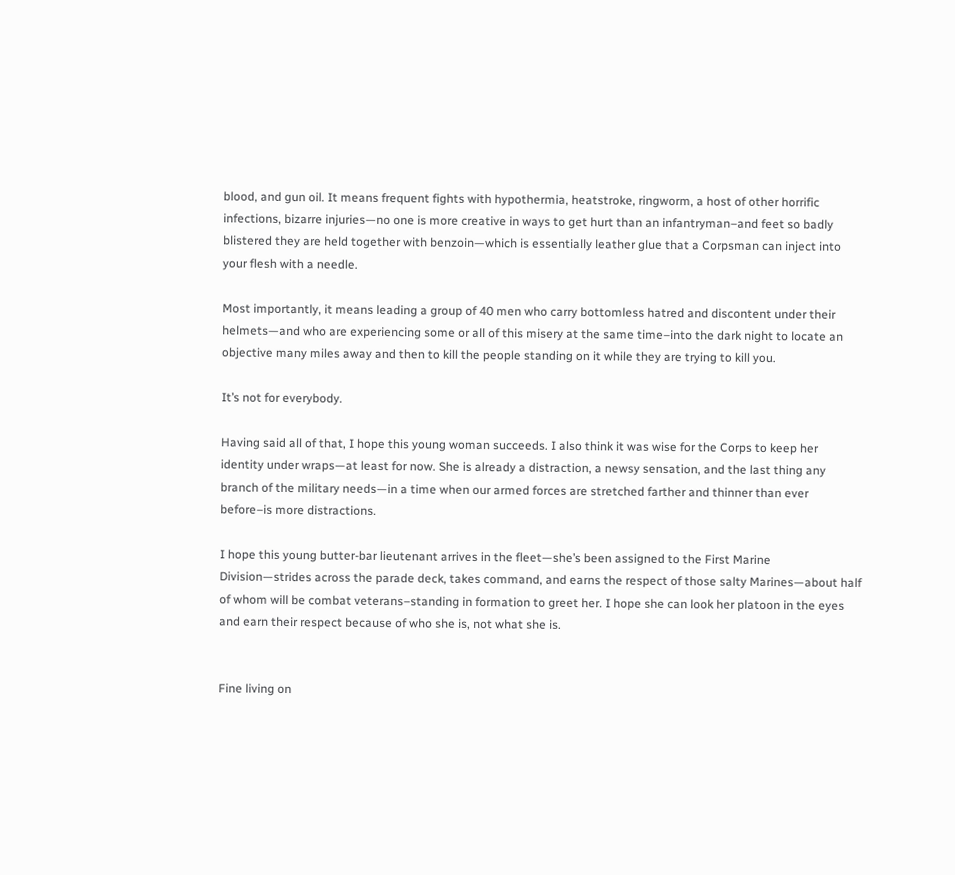blood, and gun oil. It means frequent fights with hypothermia, heatstroke, ringworm, a host of other horrific infections, bizarre injuries—no one is more creative in ways to get hurt than an infantryman–and feet so badly blistered they are held together with benzoin—which is essentially leather glue that a Corpsman can inject into your flesh with a needle.

Most importantly, it means leading a group of 40 men who carry bottomless hatred and discontent under their helmets—and who are experiencing some or all of this misery at the same time–into the dark night to locate an objective many miles away and then to kill the people standing on it while they are trying to kill you.

It’s not for everybody.

Having said all of that, I hope this young woman succeeds. I also think it was wise for the Corps to keep her identity under wraps—at least for now. She is already a distraction, a newsy sensation, and the last thing any branch of the military needs—in a time when our armed forces are stretched farther and thinner than ever before–is more distractions.

I hope this young butter-bar lieutenant arrives in the fleet—she’s been assigned to the First Marine Division—strides across the parade deck, takes command, and earns the respect of those salty Marines—about half of whom will be combat veterans–standing in formation to greet her. I hope she can look her platoon in the eyes and earn their respect because of who she is, not what she is.


Fine living on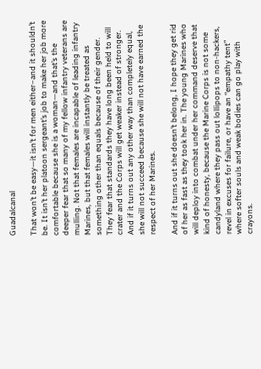Guadalcanal

That won’t be easy—it isn’t for men either–and it shouldn’t be. It isn’t her platoon sergeant’s job to make her job more comfortable because she is a woman—and that’s the deeper fear that so many of my fellow infantry veterans are mulling. Not that females are incapable of leading infantry Marines, but that females will instantly be treated as something other than equals because of their gender. They fear that standards they have long been held to will crater and the Corps will get weaker instead of stronger. And if it turns out any other way than completely equal, she will not succeed because she will not have earned the respect of her Marines.

And if it turns out she doesn’t belong, I hope they get rid of her as fast as they took her in. The young Marines who will deploy into combat under her command deserve that kind of honesty, because the Marine Corps is not some candyland where they pass out lollipops to non-hackers, revel in excuses for failure, or have an “empathy tent” where softer souls and weak bodies can go play with crayons.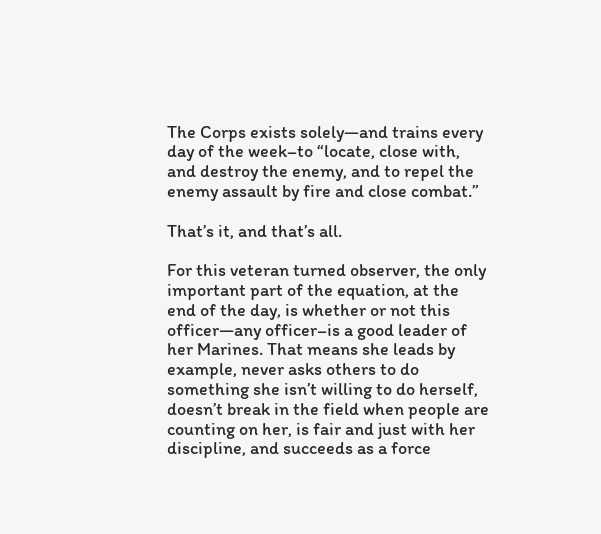The Corps exists solely—and trains every day of the week–to “locate, close with, and destroy the enemy, and to repel the enemy assault by fire and close combat.”

That’s it, and that’s all.

For this veteran turned observer, the only important part of the equation, at the end of the day, is whether or not this officer—any officer–is a good leader of her Marines. That means she leads by example, never asks others to do something she isn’t willing to do herself, doesn’t break in the field when people are counting on her, is fair and just with her discipline, and succeeds as a force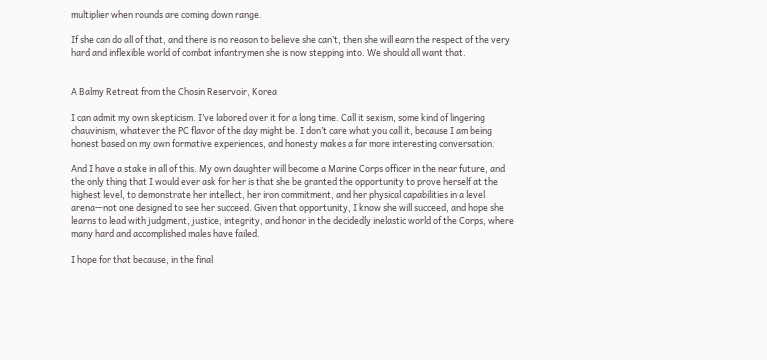multiplier when rounds are coming down range.

If she can do all of that, and there is no reason to believe she can’t, then she will earn the respect of the very hard and inflexible world of combat infantrymen she is now stepping into. We should all want that.


A Balmy Retreat from the Chosin Reservoir, Korea

I can admit my own skepticism. I’ve labored over it for a long time. Call it sexism, some kind of lingering chauvinism, whatever the PC flavor of the day might be. I don’t care what you call it, because I am being honest based on my own formative experiences, and honesty makes a far more interesting conversation.

And I have a stake in all of this. My own daughter will become a Marine Corps officer in the near future, and the only thing that I would ever ask for her is that she be granted the opportunity to prove herself at the highest level, to demonstrate her intellect, her iron commitment, and her physical capabilities in a level arena—not one designed to see her succeed. Given that opportunity, I know she will succeed, and hope she learns to lead with judgment, justice, integrity, and honor in the decidedly inelastic world of the Corps, where many hard and accomplished males have failed.

I hope for that because, in the final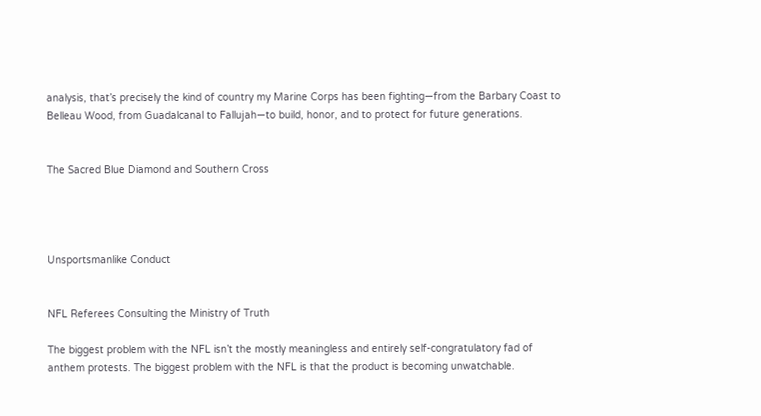analysis, that’s precisely the kind of country my Marine Corps has been fighting—from the Barbary Coast to Belleau Wood, from Guadalcanal to Fallujah—to build, honor, and to protect for future generations.


The Sacred Blue Diamond and Southern Cross




Unsportsmanlike Conduct


NFL Referees Consulting the Ministry of Truth

The biggest problem with the NFL isn’t the mostly meaningless and entirely self-congratulatory fad of anthem protests. The biggest problem with the NFL is that the product is becoming unwatchable.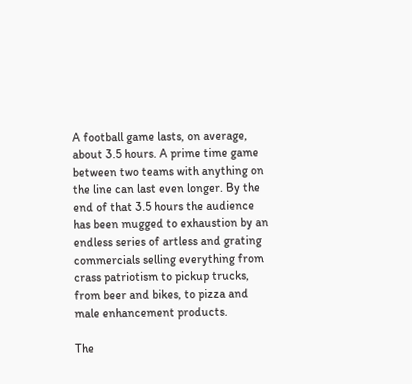A football game lasts, on average, about 3.5 hours. A prime time game between two teams with anything on the line can last even longer. By the end of that 3.5 hours the audience has been mugged to exhaustion by an endless series of artless and grating commercials selling everything from crass patriotism to pickup trucks, from beer and bikes, to pizza and male enhancement products.

The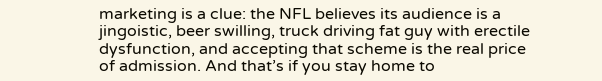marketing is a clue: the NFL believes its audience is a jingoistic, beer swilling, truck driving fat guy with erectile dysfunction, and accepting that scheme is the real price of admission. And that’s if you stay home to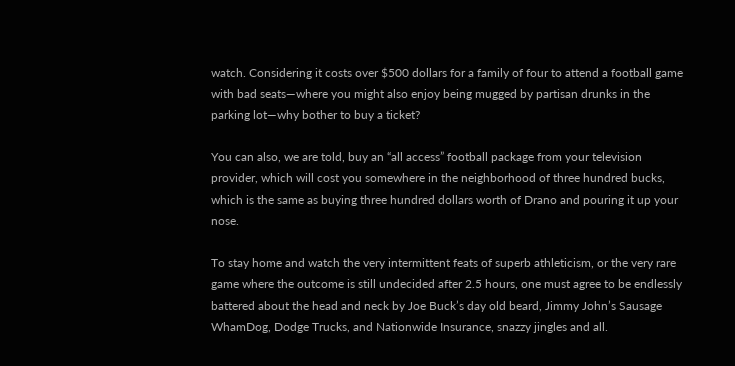watch. Considering it costs over $500 dollars for a family of four to attend a football game with bad seats—where you might also enjoy being mugged by partisan drunks in the parking lot—why bother to buy a ticket?

You can also, we are told, buy an “all access” football package from your television provider, which will cost you somewhere in the neighborhood of three hundred bucks, which is the same as buying three hundred dollars worth of Drano and pouring it up your nose.

To stay home and watch the very intermittent feats of superb athleticism, or the very rare game where the outcome is still undecided after 2.5 hours, one must agree to be endlessly battered about the head and neck by Joe Buck’s day old beard, Jimmy John’s Sausage WhamDog, Dodge Trucks, and Nationwide Insurance, snazzy jingles and all.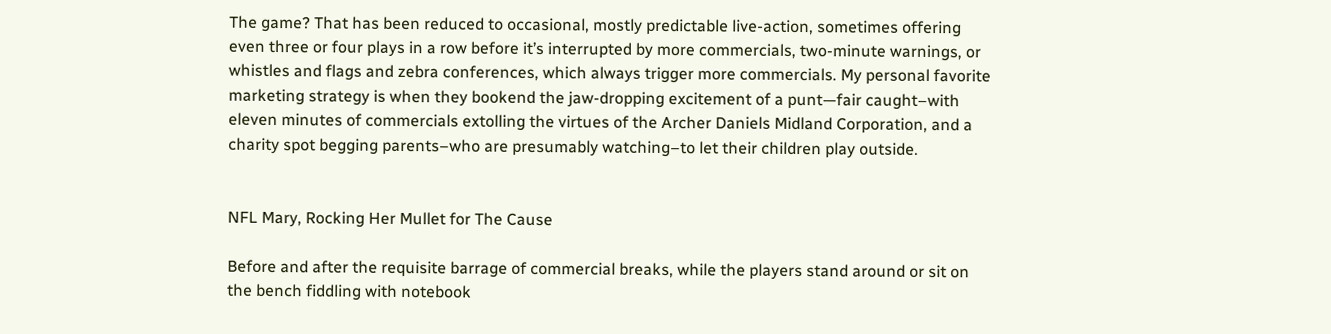The game? That has been reduced to occasional, mostly predictable live-action, sometimes offering even three or four plays in a row before it’s interrupted by more commercials, two-minute warnings, or whistles and flags and zebra conferences, which always trigger more commercials. My personal favorite marketing strategy is when they bookend the jaw-dropping excitement of a punt—fair caught–with eleven minutes of commercials extolling the virtues of the Archer Daniels Midland Corporation, and a charity spot begging parents–who are presumably watching–to let their children play outside.


NFL Mary, Rocking Her Mullet for The Cause

Before and after the requisite barrage of commercial breaks, while the players stand around or sit on the bench fiddling with notebook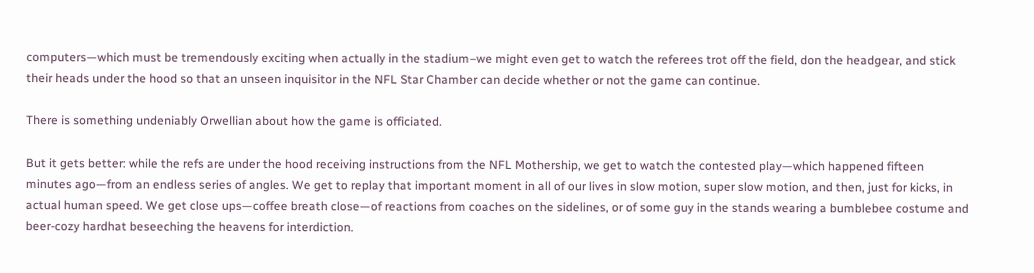computers—which must be tremendously exciting when actually in the stadium–we might even get to watch the referees trot off the field, don the headgear, and stick their heads under the hood so that an unseen inquisitor in the NFL Star Chamber can decide whether or not the game can continue.

There is something undeniably Orwellian about how the game is officiated.

But it gets better: while the refs are under the hood receiving instructions from the NFL Mothership, we get to watch the contested play—which happened fifteen minutes ago—from an endless series of angles. We get to replay that important moment in all of our lives in slow motion, super slow motion, and then, just for kicks, in actual human speed. We get close ups—coffee breath close—of reactions from coaches on the sidelines, or of some guy in the stands wearing a bumblebee costume and beer-cozy hardhat beseeching the heavens for interdiction.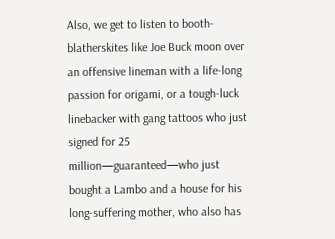Also, we get to listen to booth-blatherskites like Joe Buck moon over an offensive lineman with a life-long passion for origami, or a tough-luck linebacker with gang tattoos who just signed for 25 million—guaranteed—who just bought a Lambo and a house for his long-suffering mother, who also has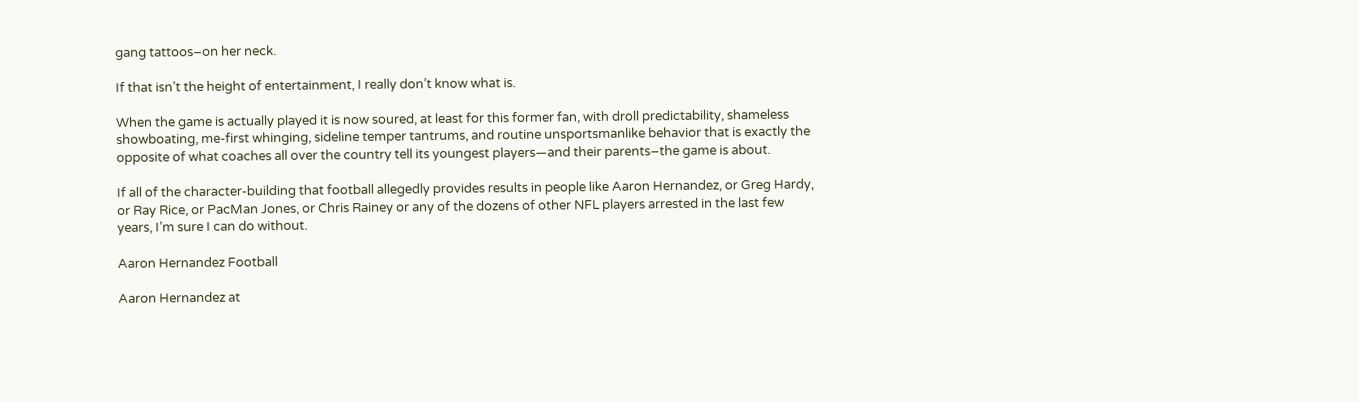gang tattoos–on her neck.

If that isn’t the height of entertainment, I really don’t know what is.

When the game is actually played it is now soured, at least for this former fan, with droll predictability, shameless showboating, me-first whinging, sideline temper tantrums, and routine unsportsmanlike behavior that is exactly the opposite of what coaches all over the country tell its youngest players—and their parents–the game is about.

If all of the character-building that football allegedly provides results in people like Aaron Hernandez, or Greg Hardy, or Ray Rice, or PacMan Jones, or Chris Rainey or any of the dozens of other NFL players arrested in the last few years, I’m sure I can do without.

Aaron Hernandez Football

Aaron Hernandez at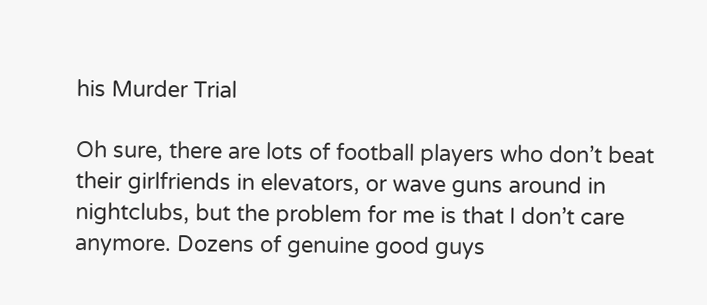his Murder Trial

Oh sure, there are lots of football players who don’t beat their girlfriends in elevators, or wave guns around in nightclubs, but the problem for me is that I don’t care anymore. Dozens of genuine good guys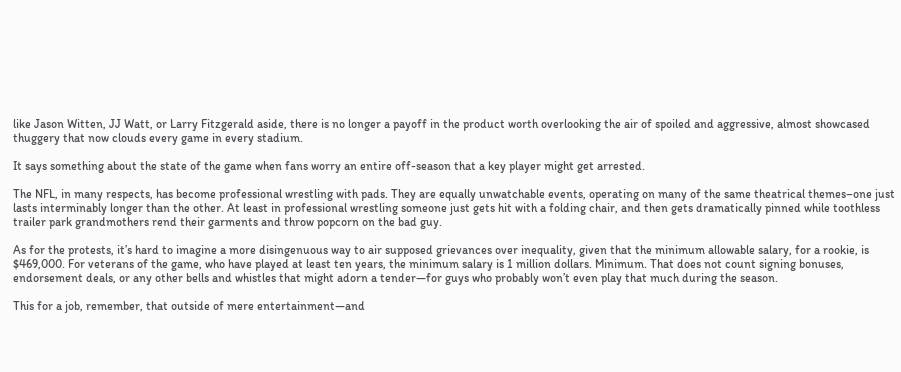like Jason Witten, JJ Watt, or Larry Fitzgerald aside, there is no longer a payoff in the product worth overlooking the air of spoiled and aggressive, almost showcased thuggery that now clouds every game in every stadium.

It says something about the state of the game when fans worry an entire off-season that a key player might get arrested.

The NFL, in many respects, has become professional wrestling with pads. They are equally unwatchable events, operating on many of the same theatrical themes–one just lasts interminably longer than the other. At least in professional wrestling someone just gets hit with a folding chair, and then gets dramatically pinned while toothless trailer park grandmothers rend their garments and throw popcorn on the bad guy.

As for the protests, it’s hard to imagine a more disingenuous way to air supposed grievances over inequality, given that the minimum allowable salary, for a rookie, is $469,000. For veterans of the game, who have played at least ten years, the minimum salary is 1 million dollars. Minimum. That does not count signing bonuses, endorsement deals, or any other bells and whistles that might adorn a tender—for guys who probably won’t even play that much during the season.

This for a job, remember, that outside of mere entertainment—and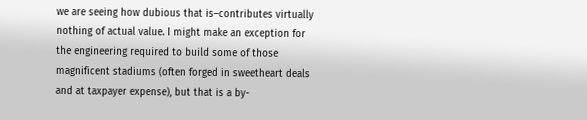we are seeing how dubious that is–contributes virtually nothing of actual value. I might make an exception for the engineering required to build some of those magnificent stadiums (often forged in sweetheart deals and at taxpayer expense), but that is a by-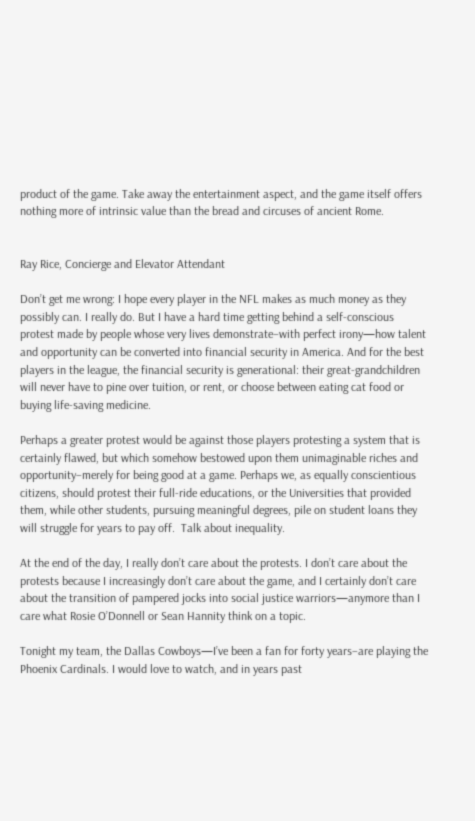product of the game. Take away the entertainment aspect, and the game itself offers nothing more of intrinsic value than the bread and circuses of ancient Rome.


Ray Rice, Concierge and Elevator Attendant

Don’t get me wrong: I hope every player in the NFL makes as much money as they possibly can. I really do. But I have a hard time getting behind a self-conscious protest made by people whose very lives demonstrate–with perfect irony—how talent and opportunity can be converted into financial security in America. And for the best players in the league, the financial security is generational: their great-grandchildren will never have to pine over tuition, or rent, or choose between eating cat food or buying life-saving medicine.

Perhaps a greater protest would be against those players protesting a system that is certainly flawed, but which somehow bestowed upon them unimaginable riches and opportunity–merely for being good at a game. Perhaps we, as equally conscientious citizens, should protest their full-ride educations, or the Universities that provided them, while other students, pursuing meaningful degrees, pile on student loans they will struggle for years to pay off.  Talk about inequality.

At the end of the day, I really don’t care about the protests. I don’t care about the protests because I increasingly don’t care about the game, and I certainly don’t care about the transition of pampered jocks into social justice warriors—anymore than I care what Rosie O’Donnell or Sean Hannity think on a topic.

Tonight my team, the Dallas Cowboys—I’ve been a fan for forty years–are playing the Phoenix Cardinals. I would love to watch, and in years past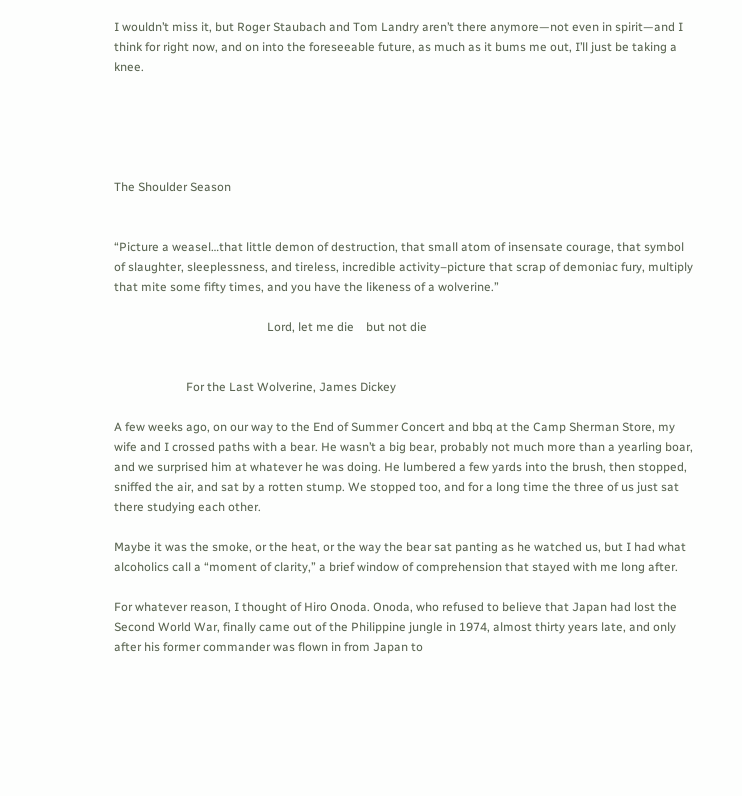I wouldn’t miss it, but Roger Staubach and Tom Landry aren’t there anymore—not even in spirit—and I think for right now, and on into the foreseeable future, as much as it bums me out, I’ll just be taking a knee.





The Shoulder Season


“Picture a weasel…that little demon of destruction, that small atom of insensate courage, that symbol of slaughter, sleeplessness, and tireless, incredible activity–picture that scrap of demoniac fury, multiply that mite some fifty times, and you have the likeness of a wolverine.”

                                                   Lord, let me die    but not die


                        For the Last Wolverine, James Dickey

A few weeks ago, on our way to the End of Summer Concert and bbq at the Camp Sherman Store, my wife and I crossed paths with a bear. He wasn’t a big bear, probably not much more than a yearling boar, and we surprised him at whatever he was doing. He lumbered a few yards into the brush, then stopped, sniffed the air, and sat by a rotten stump. We stopped too, and for a long time the three of us just sat there studying each other.

Maybe it was the smoke, or the heat, or the way the bear sat panting as he watched us, but I had what alcoholics call a “moment of clarity,” a brief window of comprehension that stayed with me long after.

For whatever reason, I thought of Hiro Onoda. Onoda, who refused to believe that Japan had lost the Second World War, finally came out of the Philippine jungle in 1974, almost thirty years late, and only after his former commander was flown in from Japan to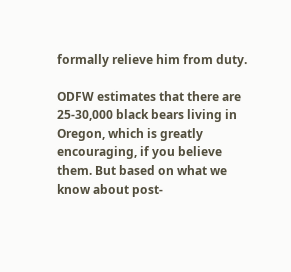formally relieve him from duty.

ODFW estimates that there are 25-30,000 black bears living in Oregon, which is greatly encouraging, if you believe them. But based on what we know about post-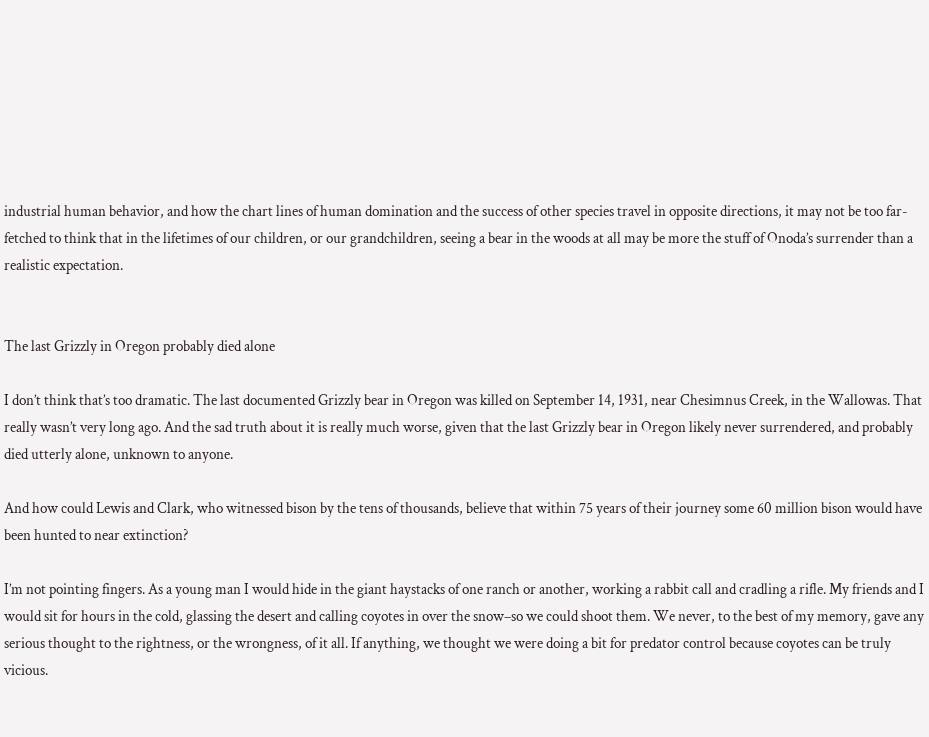industrial human behavior, and how the chart lines of human domination and the success of other species travel in opposite directions, it may not be too far-fetched to think that in the lifetimes of our children, or our grandchildren, seeing a bear in the woods at all may be more the stuff of Onoda’s surrender than a realistic expectation.


The last Grizzly in Oregon probably died alone

I don’t think that’s too dramatic. The last documented Grizzly bear in Oregon was killed on September 14, 1931, near Chesimnus Creek, in the Wallowas. That really wasn’t very long ago. And the sad truth about it is really much worse, given that the last Grizzly bear in Oregon likely never surrendered, and probably died utterly alone, unknown to anyone.

And how could Lewis and Clark, who witnessed bison by the tens of thousands, believe that within 75 years of their journey some 60 million bison would have been hunted to near extinction?

I’m not pointing fingers. As a young man I would hide in the giant haystacks of one ranch or another, working a rabbit call and cradling a rifle. My friends and I would sit for hours in the cold, glassing the desert and calling coyotes in over the snow–so we could shoot them. We never, to the best of my memory, gave any serious thought to the rightness, or the wrongness, of it all. If anything, we thought we were doing a bit for predator control because coyotes can be truly vicious.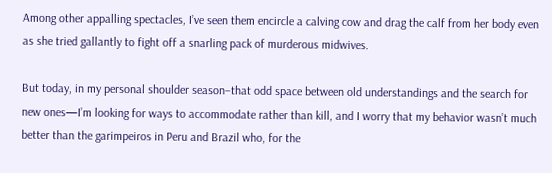Among other appalling spectacles, I’ve seen them encircle a calving cow and drag the calf from her body even as she tried gallantly to fight off a snarling pack of murderous midwives.

But today, in my personal shoulder season–that odd space between old understandings and the search for new ones—I’m looking for ways to accommodate rather than kill, and I worry that my behavior wasn’t much better than the garimpeiros in Peru and Brazil who, for the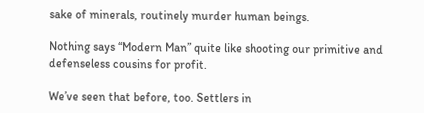sake of minerals, routinely murder human beings.

Nothing says “Modern Man” quite like shooting our primitive and defenseless cousins for profit.

We’ve seen that before, too. Settlers in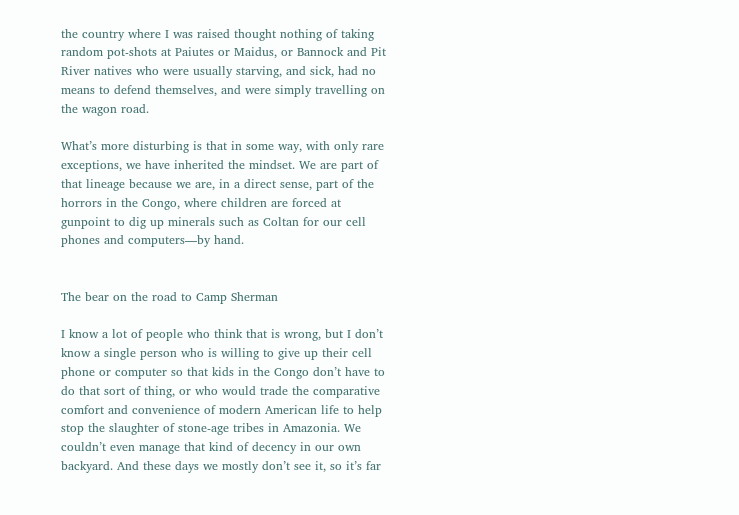the country where I was raised thought nothing of taking random pot-shots at Paiutes or Maidus, or Bannock and Pit River natives who were usually starving, and sick, had no means to defend themselves, and were simply travelling on the wagon road.

What’s more disturbing is that in some way, with only rare exceptions, we have inherited the mindset. We are part of that lineage because we are, in a direct sense, part of the horrors in the Congo, where children are forced at gunpoint to dig up minerals such as Coltan for our cell phones and computers—by hand.


The bear on the road to Camp Sherman

I know a lot of people who think that is wrong, but I don’t know a single person who is willing to give up their cell phone or computer so that kids in the Congo don’t have to do that sort of thing, or who would trade the comparative comfort and convenience of modern American life to help stop the slaughter of stone-age tribes in Amazonia. We couldn’t even manage that kind of decency in our own backyard. And these days we mostly don’t see it, so it’s far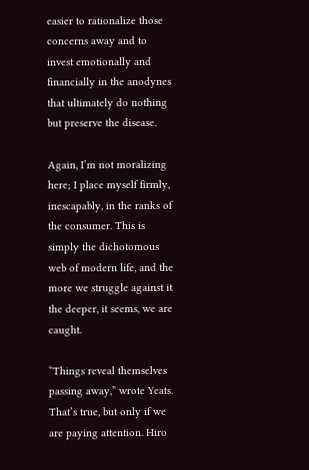easier to rationalize those concerns away and to invest emotionally and financially in the anodynes that ultimately do nothing but preserve the disease.

Again, I’m not moralizing here; I place myself firmly, inescapably, in the ranks of the consumer. This is simply the dichotomous web of modern life, and the more we struggle against it the deeper, it seems, we are caught.

“Things reveal themselves passing away,” wrote Yeats. That’s true, but only if we are paying attention. Hiro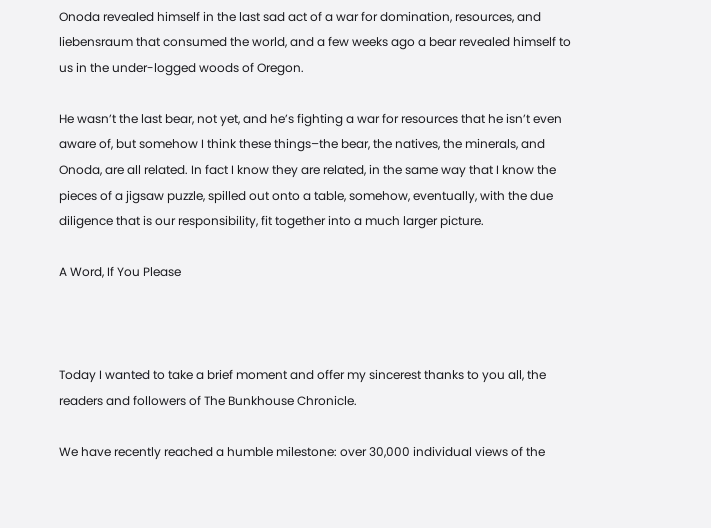Onoda revealed himself in the last sad act of a war for domination, resources, and liebensraum that consumed the world, and a few weeks ago a bear revealed himself to us in the under-logged woods of Oregon.

He wasn’t the last bear, not yet, and he’s fighting a war for resources that he isn’t even aware of, but somehow I think these things–the bear, the natives, the minerals, and Onoda, are all related. In fact I know they are related, in the same way that I know the pieces of a jigsaw puzzle, spilled out onto a table, somehow, eventually, with the due diligence that is our responsibility, fit together into a much larger picture.

A Word, If You Please



Today I wanted to take a brief moment and offer my sincerest thanks to you all, the readers and followers of The Bunkhouse Chronicle.

We have recently reached a humble milestone: over 30,000 individual views of the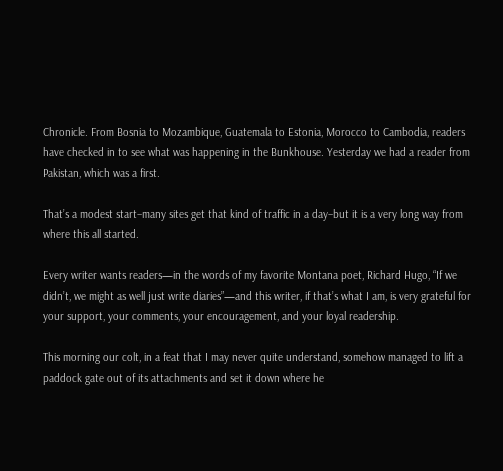Chronicle. From Bosnia to Mozambique, Guatemala to Estonia, Morocco to Cambodia, readers have checked in to see what was happening in the Bunkhouse. Yesterday we had a reader from Pakistan, which was a first.

That’s a modest start–many sites get that kind of traffic in a day–but it is a very long way from where this all started.

Every writer wants readers—in the words of my favorite Montana poet, Richard Hugo, “If we didn’t, we might as well just write diaries”—and this writer, if that’s what I am, is very grateful for your support, your comments, your encouragement, and your loyal readership.

This morning our colt, in a feat that I may never quite understand, somehow managed to lift a paddock gate out of its attachments and set it down where he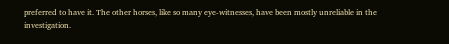preferred to have it. The other horses, like so many eye-witnesses, have been mostly unreliable in the investigation.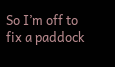So I’m off to fix a paddock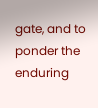gate, and to ponder the enduring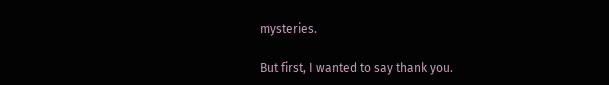mysteries.

But first, I wanted to say thank you.